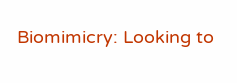Biomimicry: Looking to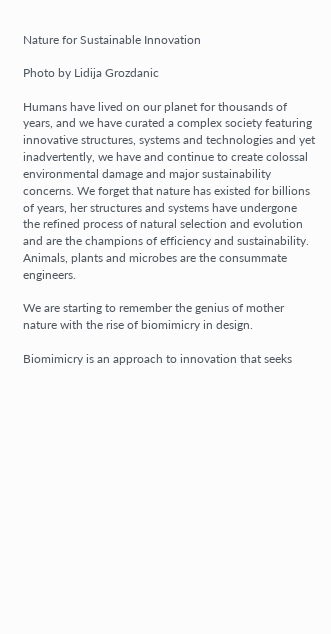Nature for Sustainable Innovation

Photo by Lidija Grozdanic

Humans have lived on our planet for thousands of years, and we have curated a complex society featuring innovative structures, systems and technologies and yet inadvertently, we have and continue to create colossal environmental damage and major sustainability concerns. We forget that nature has existed for billions of years, her structures and systems have undergone the refined process of natural selection and evolution and are the champions of efficiency and sustainability. Animals, plants and microbes are the consummate engineers.

We are starting to remember the genius of mother nature with the rise of biomimicry in design.

Biomimicry is an approach to innovation that seeks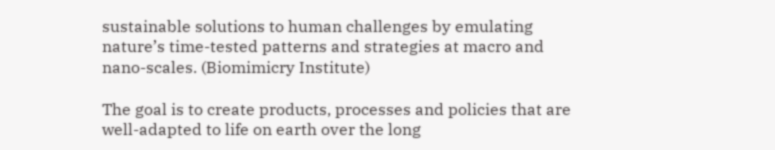sustainable solutions to human challenges by emulating nature’s time-tested patterns and strategies at macro and nano-scales. (Biomimicry Institute)

The goal is to create products, processes and policies that are well-adapted to life on earth over the long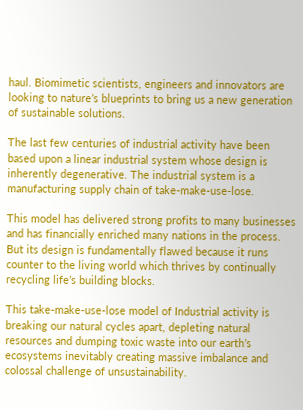haul. Biomimetic scientists, engineers and innovators are looking to nature’s blueprints to bring us a new generation of sustainable solutions.

The last few centuries of industrial activity have been based upon a linear industrial system whose design is inherently degenerative. The industrial system is a manufacturing supply chain of take-make-use-lose.

This model has delivered strong profits to many businesses and has financially enriched many nations in the process. But its design is fundamentally flawed because it runs counter to the living world which thrives by continually recycling life’s building blocks.

This take-make-use-lose model of Industrial activity is breaking our natural cycles apart, depleting natural resources and dumping toxic waste into our earth’s ecosystems inevitably creating massive imbalance and colossal challenge of unsustainability.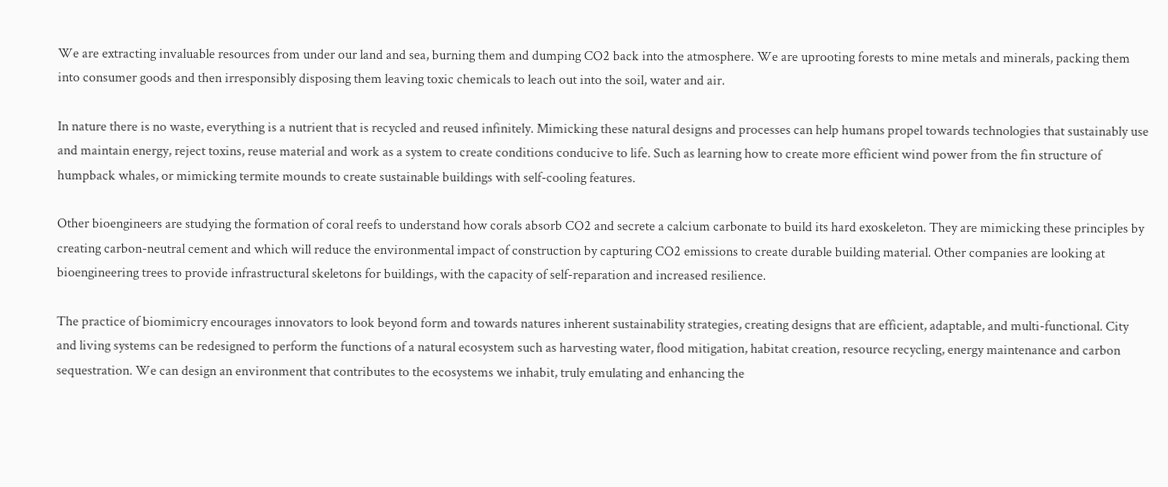We are extracting invaluable resources from under our land and sea, burning them and dumping CO2 back into the atmosphere. We are uprooting forests to mine metals and minerals, packing them into consumer goods and then irresponsibly disposing them leaving toxic chemicals to leach out into the soil, water and air.

In nature there is no waste, everything is a nutrient that is recycled and reused infinitely. Mimicking these natural designs and processes can help humans propel towards technologies that sustainably use and maintain energy, reject toxins, reuse material and work as a system to create conditions conducive to life. Such as learning how to create more efficient wind power from the fin structure of humpback whales, or mimicking termite mounds to create sustainable buildings with self-cooling features.

Other bioengineers are studying the formation of coral reefs to understand how corals absorb CO2 and secrete a calcium carbonate to build its hard exoskeleton. They are mimicking these principles by creating carbon-neutral cement and which will reduce the environmental impact of construction by capturing CO2 emissions to create durable building material. Other companies are looking at bioengineering trees to provide infrastructural skeletons for buildings, with the capacity of self-reparation and increased resilience.

The practice of biomimicry encourages innovators to look beyond form and towards natures inherent sustainability strategies, creating designs that are efficient, adaptable, and multi-functional. City and living systems can be redesigned to perform the functions of a natural ecosystem such as harvesting water, flood mitigation, habitat creation, resource recycling, energy maintenance and carbon sequestration. We can design an environment that contributes to the ecosystems we inhabit, truly emulating and enhancing the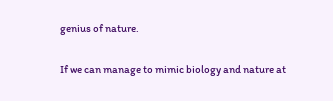genius of nature.

If we can manage to mimic biology and nature at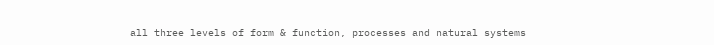all three levels of form & function, processes and natural systems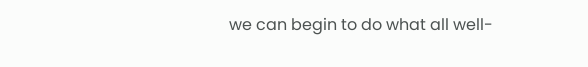we can begin to do what all well-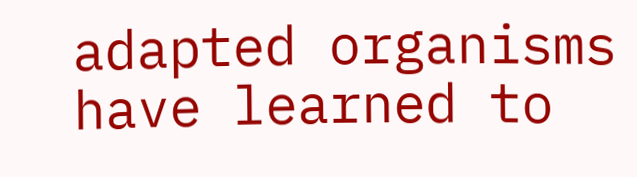adapted organisms have learned to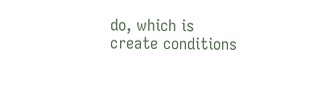do, which is create conditions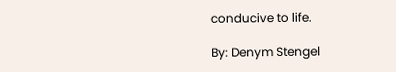conducive to life.

By: Denym Stengel